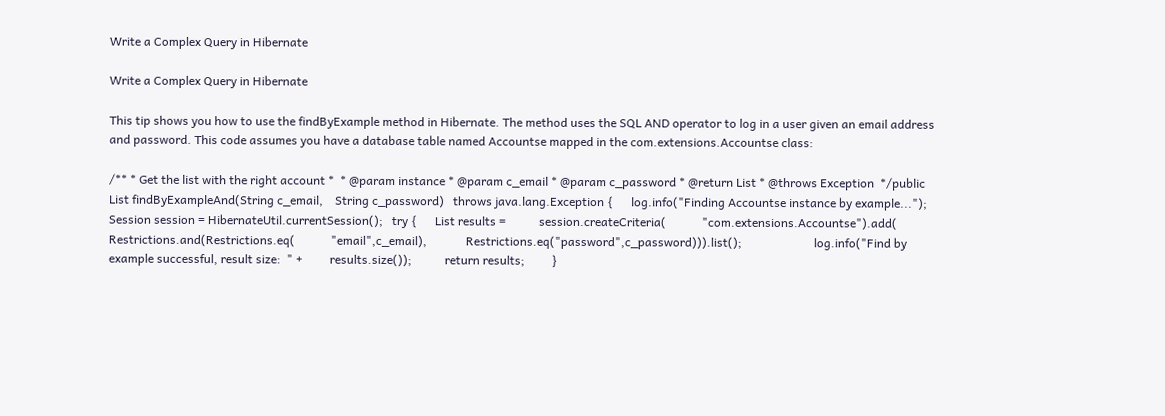Write a Complex Query in Hibernate

Write a Complex Query in Hibernate

This tip shows you how to use the findByExample method in Hibernate. The method uses the SQL AND operator to log in a user given an email address and password. This code assumes you have a database table named Accountse mapped in the com.extensions.Accountse class:

/** * Get the list with the right account *  * @param instance * @param c_email * @param c_password * @return List * @throws Exception  */public List findByExampleAnd(String c_email,    String c_password)   throws java.lang.Exception {      log.info("Finding Accountse instance by example...");         Session session = HibernateUtil.currentSession();   try {      List results =           session.createCriteria(            "com.extensions.Accountse").add(                 Restrictions.and(Restrictions.eq(            "email",c_email),             Restrictions.eq("password",c_password))).list();                        log.info("Find by example successful, result size:  " +         results.size());           return results;         }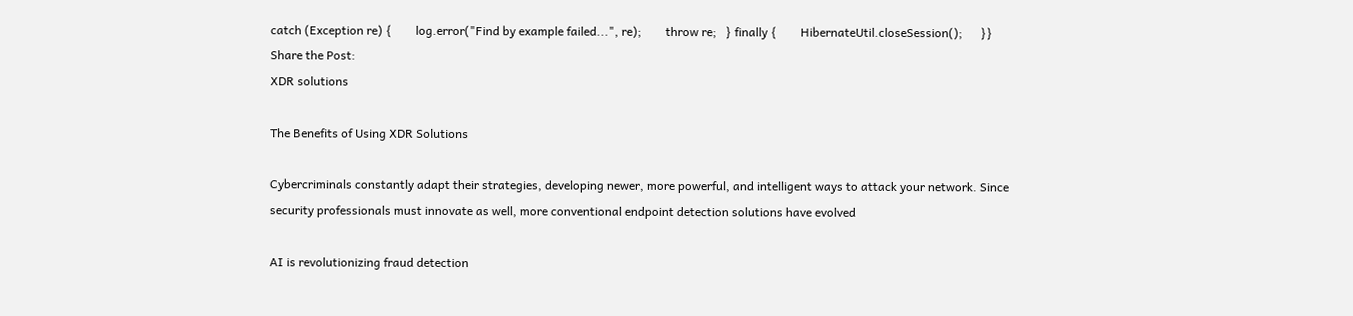catch (Exception re) {        log.error("Find by example failed...", re);        throw re;   } finally {        HibernateUtil.closeSession();      }}
Share the Post:
XDR solutions

The Benefits of Using XDR Solutions

Cybercriminals constantly adapt their strategies, developing newer, more powerful, and intelligent ways to attack your network. Since security professionals must innovate as well, more conventional endpoint detection solutions have evolved

AI is revolutionizing fraud detection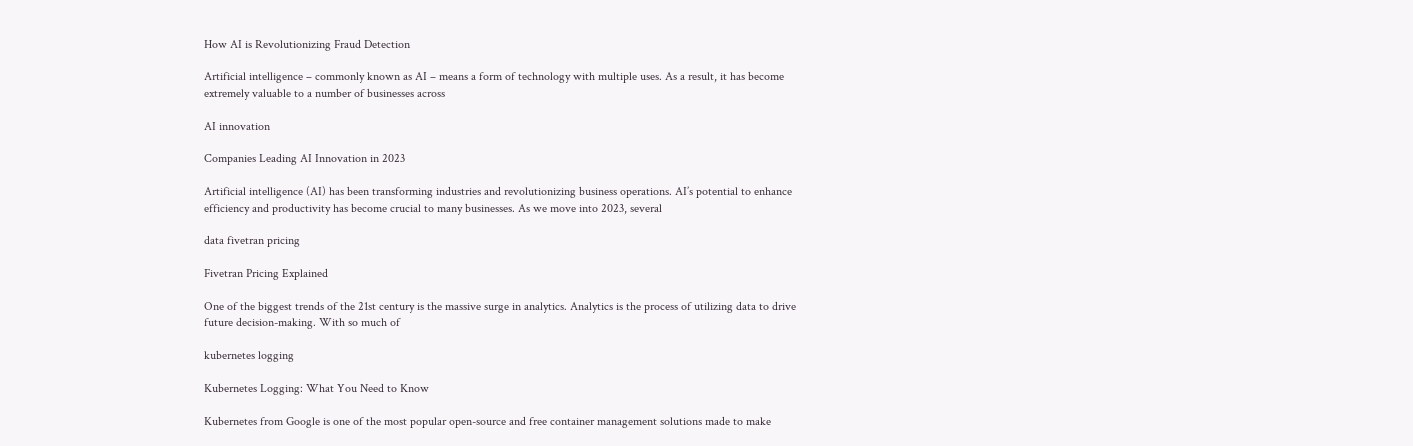How AI is Revolutionizing Fraud Detection

Artificial intelligence – commonly known as AI – means a form of technology with multiple uses. As a result, it has become extremely valuable to a number of businesses across

AI innovation

Companies Leading AI Innovation in 2023

Artificial intelligence (AI) has been transforming industries and revolutionizing business operations. AI’s potential to enhance efficiency and productivity has become crucial to many businesses. As we move into 2023, several

data fivetran pricing

Fivetran Pricing Explained

One of the biggest trends of the 21st century is the massive surge in analytics. Analytics is the process of utilizing data to drive future decision-making. With so much of

kubernetes logging

Kubernetes Logging: What You Need to Know

Kubernetes from Google is one of the most popular open-source and free container management solutions made to make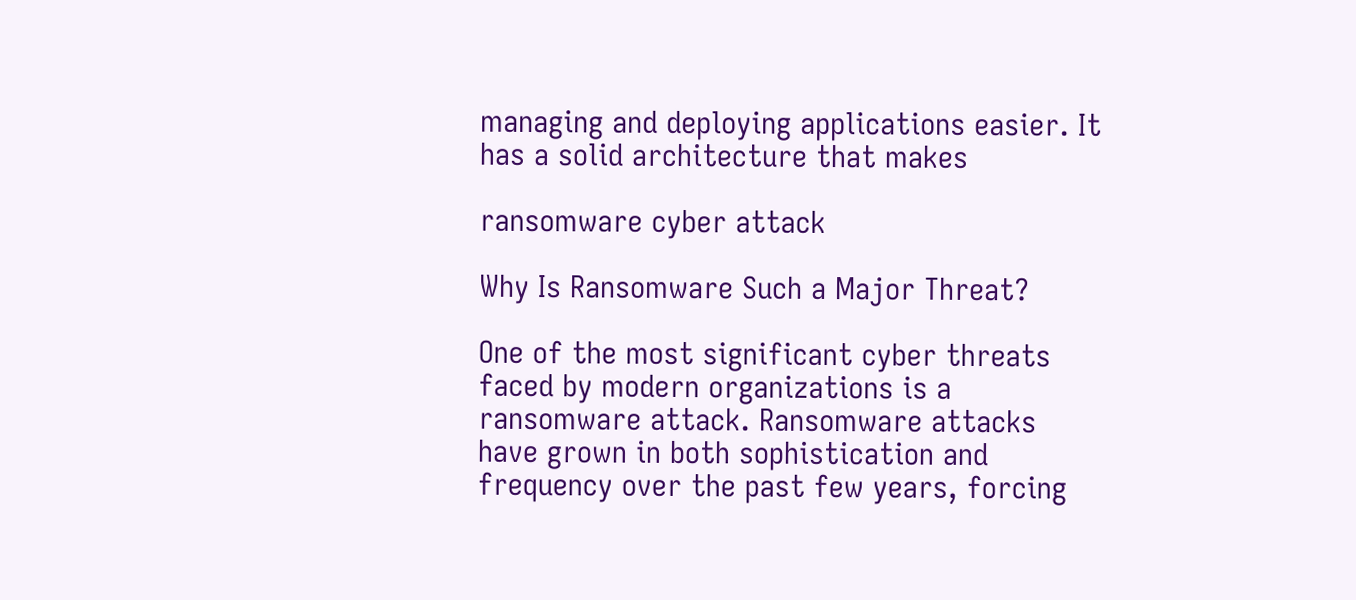managing and deploying applications easier. It has a solid architecture that makes

ransomware cyber attack

Why Is Ransomware Such a Major Threat?

One of the most significant cyber threats faced by modern organizations is a ransomware attack. Ransomware attacks have grown in both sophistication and frequency over the past few years, forcing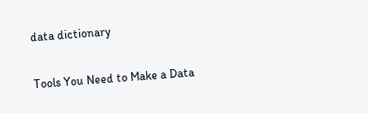data dictionary

Tools You Need to Make a Data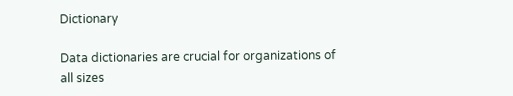Dictionary

Data dictionaries are crucial for organizations of all sizes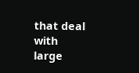that deal with large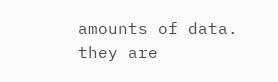amounts of data. they are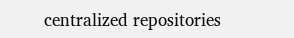centralized repositories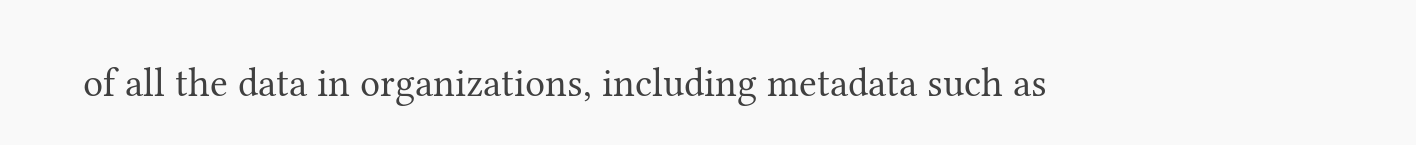of all the data in organizations, including metadata such as